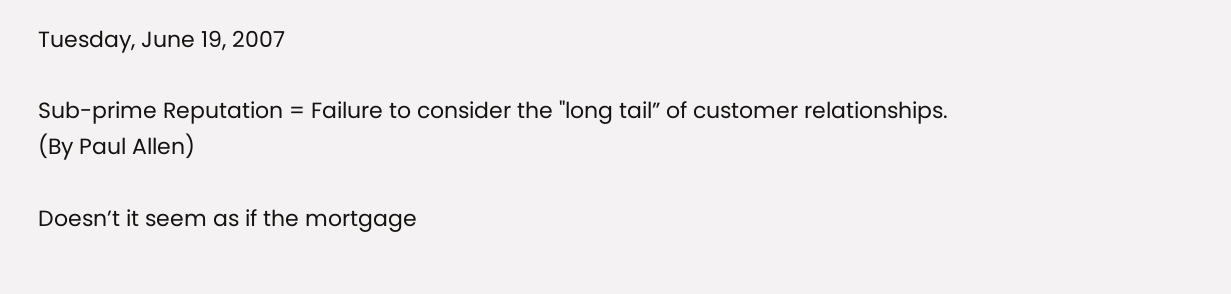Tuesday, June 19, 2007

Sub-prime Reputation = Failure to consider the "long tail” of customer relationships.
(By Paul Allen)

Doesn’t it seem as if the mortgage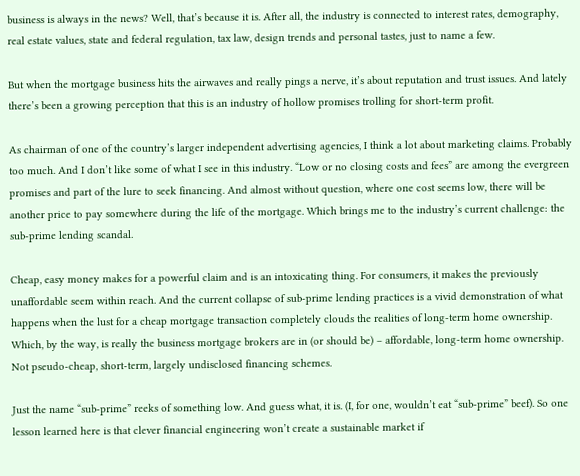business is always in the news? Well, that’s because it is. After all, the industry is connected to interest rates, demography, real estate values, state and federal regulation, tax law, design trends and personal tastes, just to name a few.

But when the mortgage business hits the airwaves and really pings a nerve, it’s about reputation and trust issues. And lately there’s been a growing perception that this is an industry of hollow promises trolling for short-term profit.

As chairman of one of the country’s larger independent advertising agencies, I think a lot about marketing claims. Probably too much. And I don’t like some of what I see in this industry. “Low or no closing costs and fees” are among the evergreen promises and part of the lure to seek financing. And almost without question, where one cost seems low, there will be another price to pay somewhere during the life of the mortgage. Which brings me to the industry’s current challenge: the sub-prime lending scandal.

Cheap, easy money makes for a powerful claim and is an intoxicating thing. For consumers, it makes the previously unaffordable seem within reach. And the current collapse of sub-prime lending practices is a vivid demonstration of what happens when the lust for a cheap mortgage transaction completely clouds the realities of long-term home ownership. Which, by the way, is really the business mortgage brokers are in (or should be) – affordable, long-term home ownership. Not pseudo-cheap, short-term, largely undisclosed financing schemes.

Just the name “sub-prime” reeks of something low. And guess what, it is. (I, for one, wouldn’t eat “sub-prime” beef). So one lesson learned here is that clever financial engineering won’t create a sustainable market if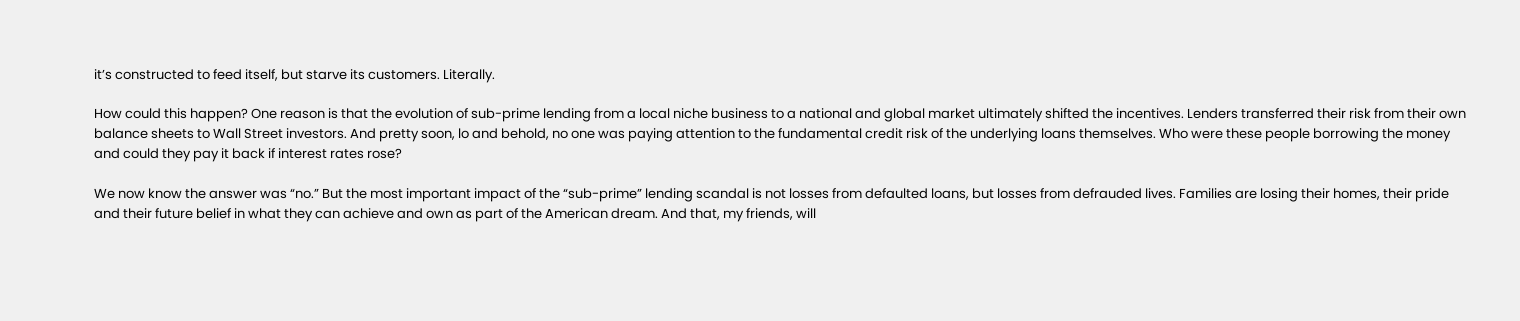it’s constructed to feed itself, but starve its customers. Literally.

How could this happen? One reason is that the evolution of sub-prime lending from a local niche business to a national and global market ultimately shifted the incentives. Lenders transferred their risk from their own balance sheets to Wall Street investors. And pretty soon, lo and behold, no one was paying attention to the fundamental credit risk of the underlying loans themselves. Who were these people borrowing the money and could they pay it back if interest rates rose?

We now know the answer was “no.” But the most important impact of the “sub-prime” lending scandal is not losses from defaulted loans, but losses from defrauded lives. Families are losing their homes, their pride and their future belief in what they can achieve and own as part of the American dream. And that, my friends, will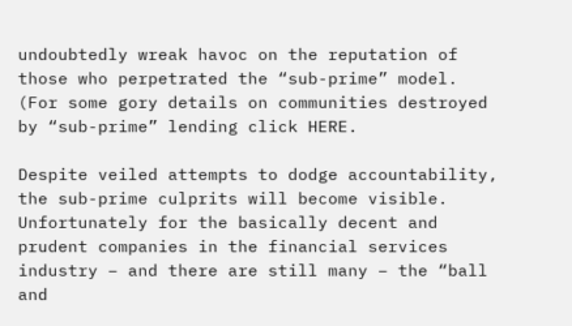undoubtedly wreak havoc on the reputation of those who perpetrated the “sub-prime” model. (For some gory details on communities destroyed by “sub-prime” lending click HERE.

Despite veiled attempts to dodge accountability, the sub-prime culprits will become visible. Unfortunately for the basically decent and prudent companies in the financial services industry – and there are still many – the “ball and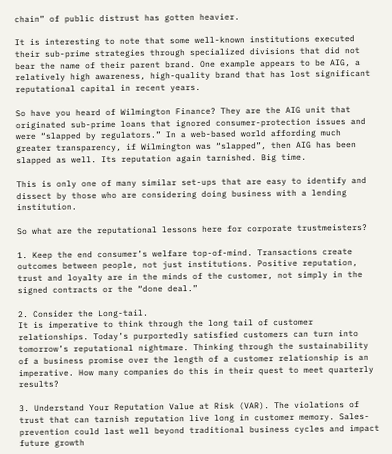chain” of public distrust has gotten heavier.

It is interesting to note that some well-known institutions executed their sub-prime strategies through specialized divisions that did not bear the name of their parent brand. One example appears to be AIG, a relatively high awareness, high-quality brand that has lost significant reputational capital in recent years.

So have you heard of Wilmington Finance? They are the AIG unit that originated sub-prime loans that ignored consumer-protection issues and were “slapped by regulators.” In a web-based world affording much greater transparency, if Wilmington was “slapped”, then AIG has been slapped as well. Its reputation again tarnished. Big time.

This is only one of many similar set-ups that are easy to identify and dissect by those who are considering doing business with a lending institution.

So what are the reputational lessons here for corporate trustmeisters?

1. Keep the end consumer’s welfare top-of-mind. Transactions create outcomes between people, not just institutions. Positive reputation, trust and loyalty are in the minds of the customer, not simply in the signed contracts or the “done deal.”

2. Consider the Long-tail.
It is imperative to think through the long tail of customer relationships. Today’s purportedly satisfied customers can turn into tomorrow’s reputational nightmare. Thinking through the sustainability of a business promise over the length of a customer relationship is an imperative. How many companies do this in their quest to meet quarterly results?

3. Understand Your Reputation Value at Risk (VAR). The violations of trust that can tarnish reputation live long in customer memory. Sales-prevention could last well beyond traditional business cycles and impact future growth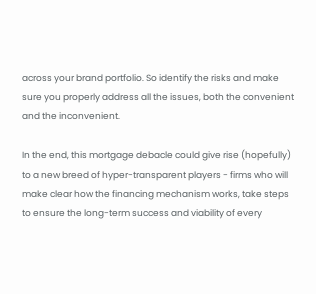across your brand portfolio. So identify the risks and make sure you properly address all the issues, both the convenient and the inconvenient.

In the end, this mortgage debacle could give rise (hopefully) to a new breed of hyper-transparent players - firms who will make clear how the financing mechanism works, take steps to ensure the long-term success and viability of every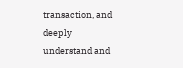transaction, and deeply understand and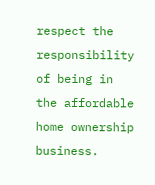respect the responsibility of being in the affordable home ownership business.